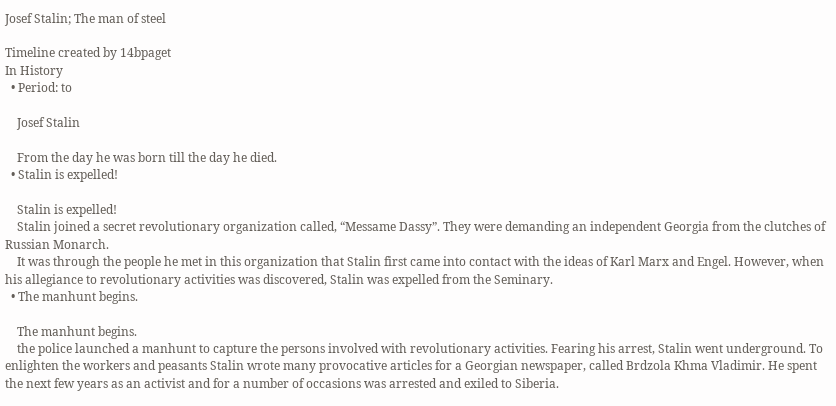Josef Stalin; The man of steel

Timeline created by 14bpaget
In History
  • Period: to

    Josef Stalin

    From the day he was born till the day he died.
  • Stalin is expelled!

    Stalin is expelled!
    Stalin joined a secret revolutionary organization called, “Messame Dassy”. They were demanding an independent Georgia from the clutches of Russian Monarch.
    It was through the people he met in this organization that Stalin first came into contact with the ideas of Karl Marx and Engel. However, when his allegiance to revolutionary activities was discovered, Stalin was expelled from the Seminary.
  • The manhunt begins.

    The manhunt begins.
    the police launched a manhunt to capture the persons involved with revolutionary activities. Fearing his arrest, Stalin went underground. To enlighten the workers and peasants Stalin wrote many provocative articles for a Georgian newspaper, called Brdzola Khma Vladimir. He spent the next few years as an activist and for a number of occasions was arrested and exiled to Siberia.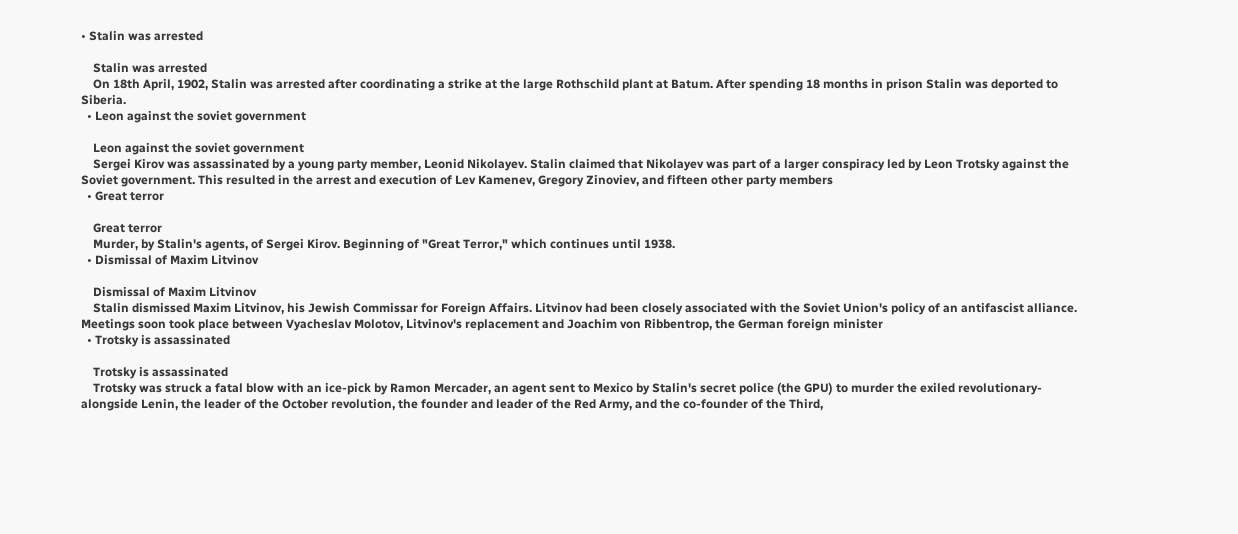• Stalin was arrested

    Stalin was arrested
    On 18th April, 1902, Stalin was arrested after coordinating a strike at the large Rothschild plant at Batum. After spending 18 months in prison Stalin was deported to Siberia.
  • Leon against the soviet government

    Leon against the soviet government
    Sergei Kirov was assassinated by a young party member, Leonid Nikolayev. Stalin claimed that Nikolayev was part of a larger conspiracy led by Leon Trotsky against the Soviet government. This resulted in the arrest and execution of Lev Kamenev, Gregory Zinoviev, and fifteen other party members
  • Great terror

    Great terror
    Murder, by Stalin's agents, of Sergei Kirov. Beginning of "Great Terror," which continues until 1938.
  • Dismissal of Maxim Litvinov

    Dismissal of Maxim Litvinov
    Stalin dismissed Maxim Litvinov, his Jewish Commissar for Foreign Affairs. Litvinov had been closely associated with the Soviet Union's policy of an antifascist alliance. Meetings soon took place between Vyacheslav Molotov, Litvinov's replacement and Joachim von Ribbentrop, the German foreign minister
  • Trotsky is assassinated

    Trotsky is assassinated
    Trotsky was struck a fatal blow with an ice-pick by Ramon Mercader, an agent sent to Mexico by Stalin's secret police (the GPU) to murder the exiled revolutionary-alongside Lenin, the leader of the October revolution, the founder and leader of the Red Army, and the co-founder of the Third,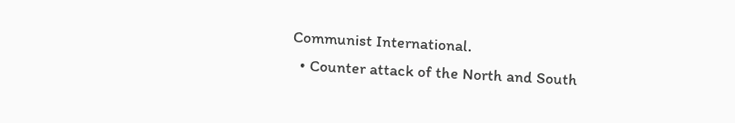Communist International.
  • Counter attack of the North and South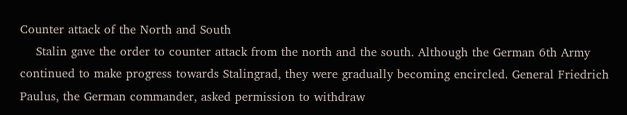Counter attack of the North and South
    Stalin gave the order to counter attack from the north and the south. Although the German 6th Army continued to make progress towards Stalingrad, they were gradually becoming encircled. General Friedrich Paulus, the German commander, asked permission to withdraw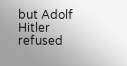but Adolf Hitler refused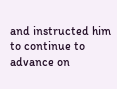and instructed him to continue to advance on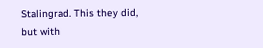Stalingrad. This they did, but with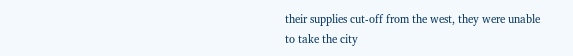their supplies cut-off from the west, they were unable to take the city